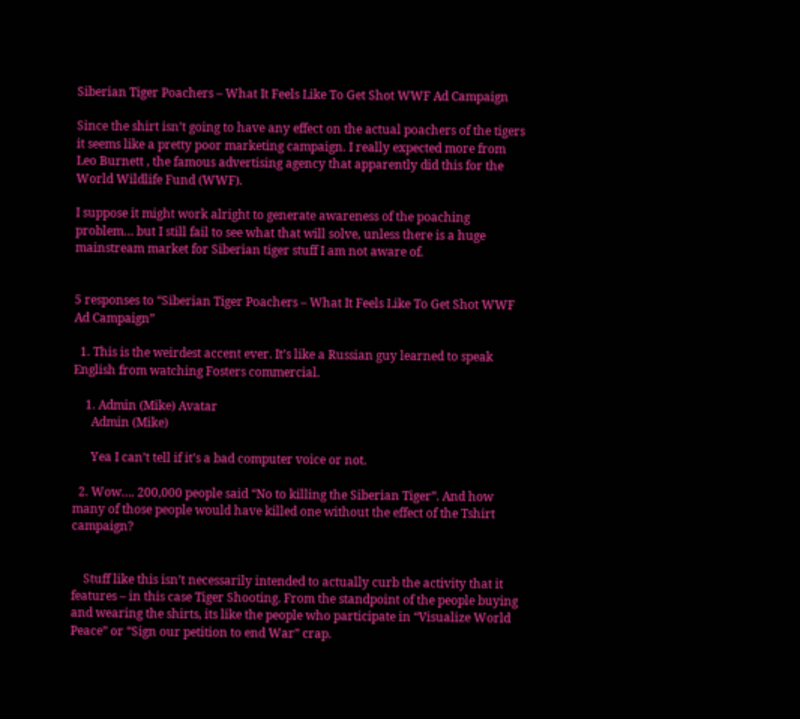Siberian Tiger Poachers – What It Feels Like To Get Shot WWF Ad Campaign

Since the shirt isn’t going to have any effect on the actual poachers of the tigers it seems like a pretty poor marketing campaign. I really expected more from Leo Burnett , the famous advertising agency that apparently did this for the World Wildlife Fund (WWF).

I suppose it might work alright to generate awareness of the poaching problem… but I still fail to see what that will solve, unless there is a huge mainstream market for Siberian tiger stuff I am not aware of.


5 responses to “Siberian Tiger Poachers – What It Feels Like To Get Shot WWF Ad Campaign”

  1. This is the weirdest accent ever. It’s like a Russian guy learned to speak English from watching Fosters commercial.

    1. Admin (Mike) Avatar
      Admin (Mike)

      Yea I can’t tell if it’s a bad computer voice or not.

  2. Wow…. 200,000 people said “No to killing the Siberian Tiger”. And how many of those people would have killed one without the effect of the Tshirt campaign?


    Stuff like this isn’t necessarily intended to actually curb the activity that it features – in this case Tiger Shooting. From the standpoint of the people buying and wearing the shirts, its like the people who participate in “Visualize World Peace” or “Sign our petition to end War” crap.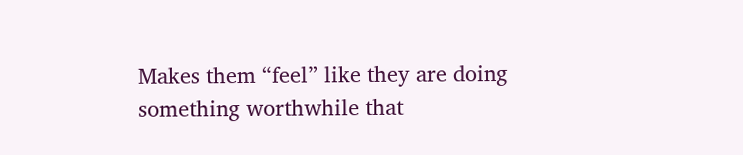Makes them “feel” like they are doing something worthwhile that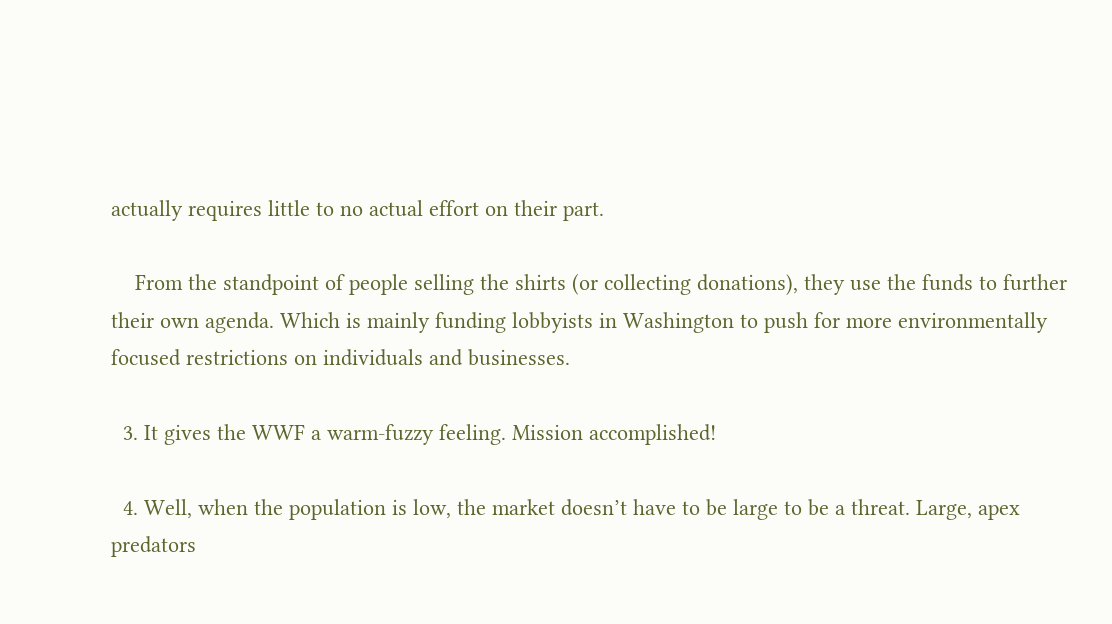actually requires little to no actual effort on their part.

    From the standpoint of people selling the shirts (or collecting donations), they use the funds to further their own agenda. Which is mainly funding lobbyists in Washington to push for more environmentally focused restrictions on individuals and businesses.

  3. It gives the WWF a warm-fuzzy feeling. Mission accomplished!

  4. Well, when the population is low, the market doesn’t have to be large to be a threat. Large, apex predators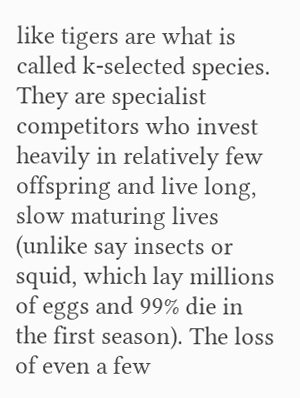like tigers are what is called k-selected species. They are specialist competitors who invest heavily in relatively few offspring and live long, slow maturing lives (unlike say insects or squid, which lay millions of eggs and 99% die in the first season). The loss of even a few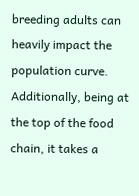breeding adults can heavily impact the population curve. Additionally, being at the top of the food chain, it takes a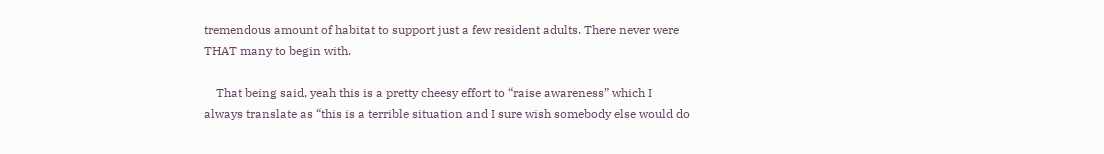tremendous amount of habitat to support just a few resident adults. There never were THAT many to begin with.

    That being said, yeah this is a pretty cheesy effort to “raise awareness” which I always translate as “this is a terrible situation and I sure wish somebody else would do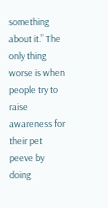something about it.” The only thing worse is when people try to raise awareness for their pet peeve by doing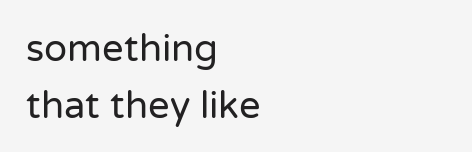something that they like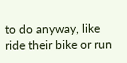to do anyway, like ride their bike or run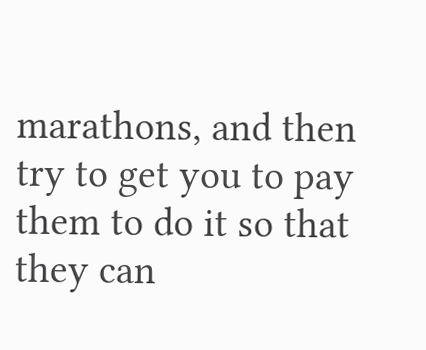marathons, and then try to get you to pay them to do it so that they can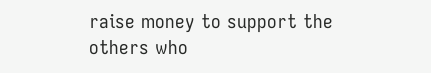raise money to support the others who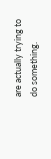are actually trying to do something.